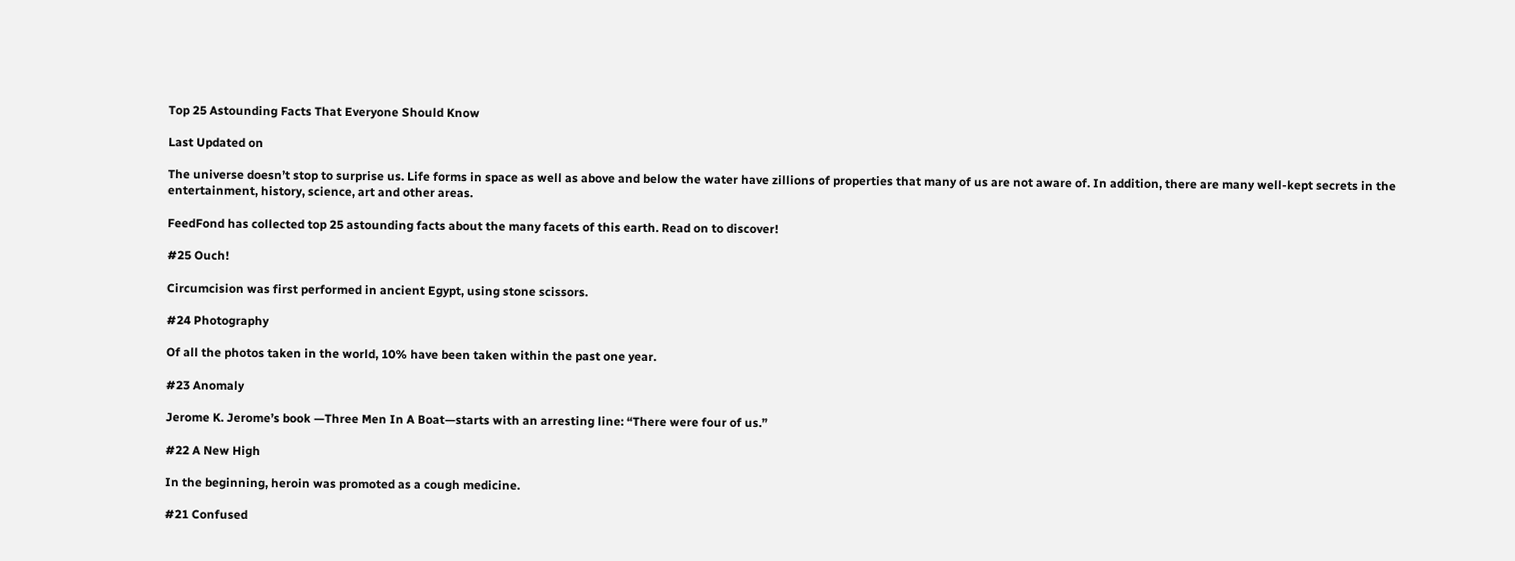Top 25 Astounding Facts That Everyone Should Know

Last Updated on

The universe doesn’t stop to surprise us. Life forms in space as well as above and below the water have zillions of properties that many of us are not aware of. In addition, there are many well-kept secrets in the entertainment, history, science, art and other areas.

FeedFond has collected top 25 astounding facts about the many facets of this earth. Read on to discover!

#25 Ouch!

Circumcision was first performed in ancient Egypt, using stone scissors.

#24 Photography

Of all the photos taken in the world, 10% have been taken within the past one year.

#23 Anomaly

Jerome K. Jerome’s book —Three Men In A Boat—starts with an arresting line: “There were four of us.”

#22 A New High

In the beginning, heroin was promoted as a cough medicine.

#21 Confused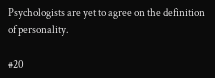Psychologists are yet to agree on the definition of personality.

#20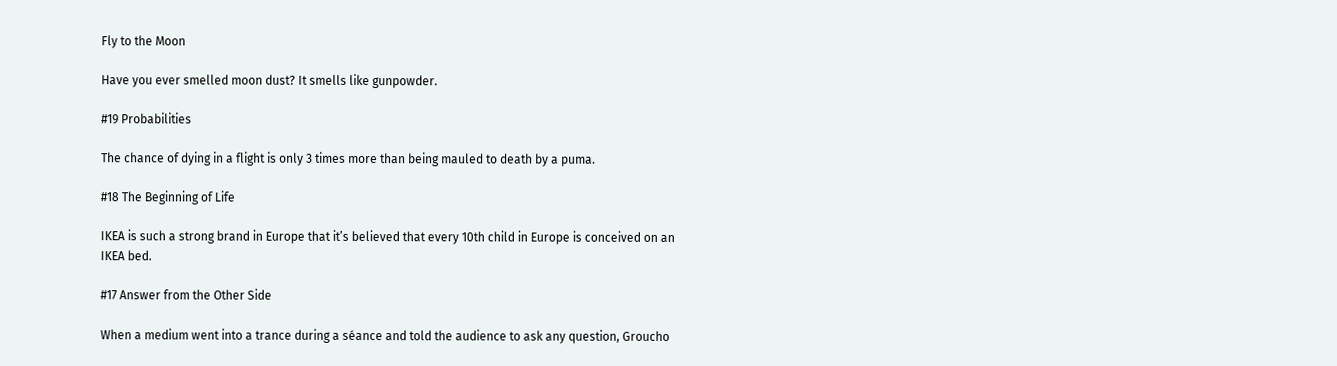Fly to the Moon

Have you ever smelled moon dust? It smells like gunpowder.

#19 Probabilities

The chance of dying in a flight is only 3 times more than being mauled to death by a puma.

#18 The Beginning of Life

IKEA is such a strong brand in Europe that it’s believed that every 10th child in Europe is conceived on an IKEA bed.

#17 Answer from the Other Side

When a medium went into a trance during a séance and told the audience to ask any question, Groucho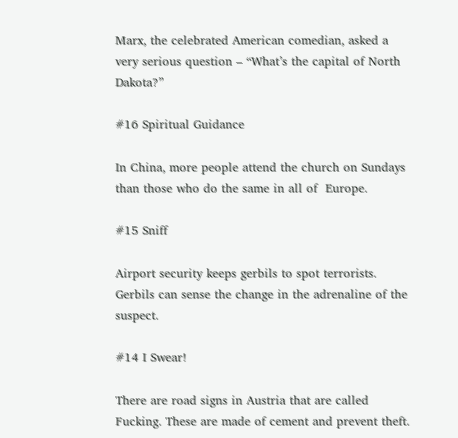Marx, the celebrated American comedian, asked a very serious question – “What’s the capital of North Dakota?”

#16 Spiritual Guidance

In China, more people attend the church on Sundays than those who do the same in all of  Europe.

#15 Sniff

Airport security keeps gerbils to spot terrorists. Gerbils can sense the change in the adrenaline of the suspect.

#14 I Swear!

There are road signs in Austria that are called Fucking. These are made of cement and prevent theft.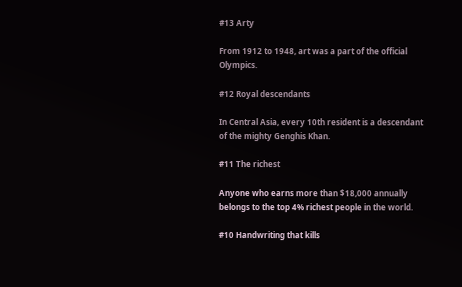#13 Arty

From 1912 to 1948, art was a part of the official Olympics.

#12 Royal descendants

In Central Asia, every 10th resident is a descendant of the mighty Genghis Khan.

#11 The richest

Anyone who earns more than $18,000 annually belongs to the top 4% richest people in the world.

#10 Handwriting that kills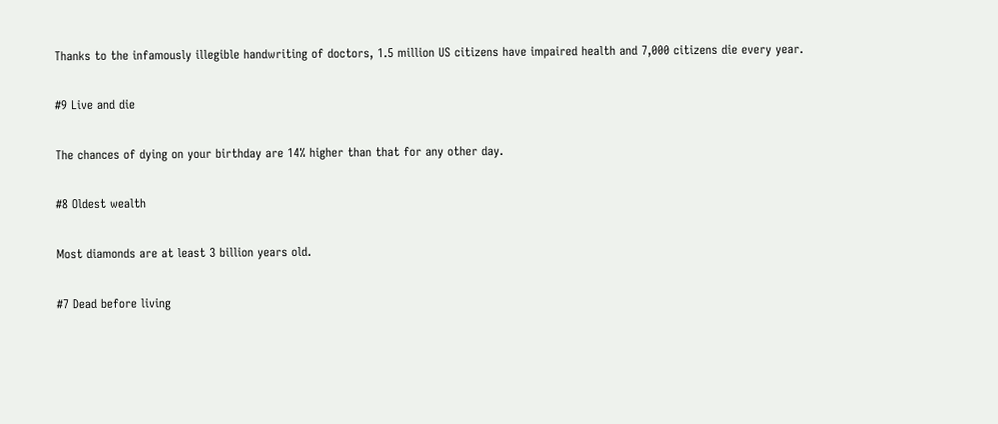Thanks to the infamously illegible handwriting of doctors, 1.5 million US citizens have impaired health and 7,000 citizens die every year.

#9 Live and die

The chances of dying on your birthday are 14% higher than that for any other day.

#8 Oldest wealth

Most diamonds are at least 3 billion years old.

#7 Dead before living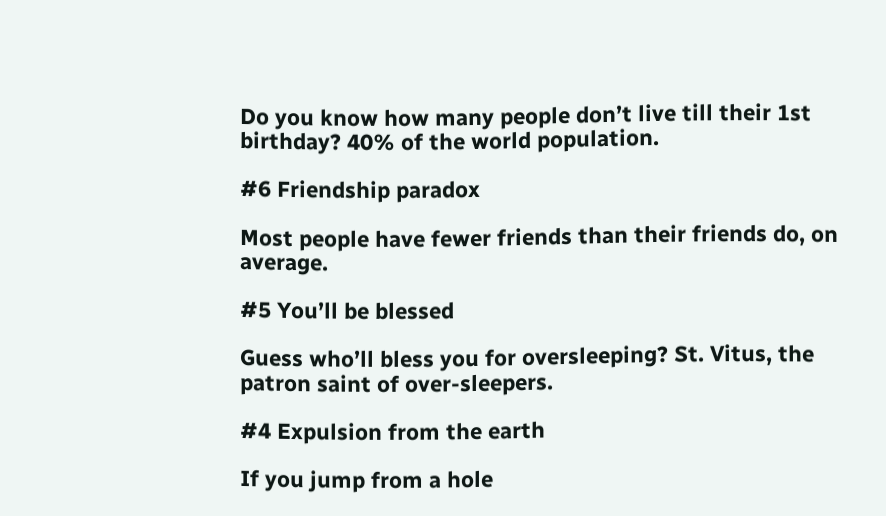Do you know how many people don’t live till their 1st birthday? 40% of the world population.

#6 Friendship paradox

Most people have fewer friends than their friends do, on average.

#5 You’ll be blessed

Guess who’ll bless you for oversleeping? St. Vitus, the patron saint of over-sleepers.

#4 Expulsion from the earth

If you jump from a hole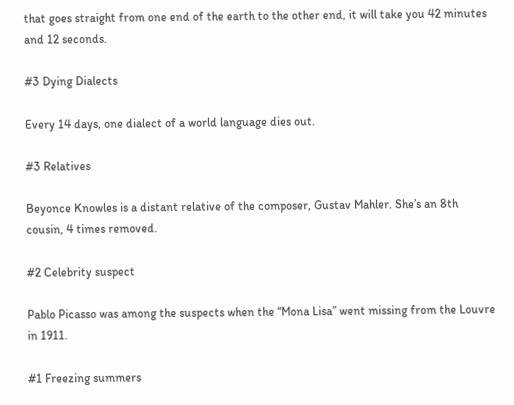that goes straight from one end of the earth to the other end, it will take you 42 minutes and 12 seconds.

#3 Dying Dialects

Every 14 days, one dialect of a world language dies out.

#3 Relatives

Beyonce Knowles is a distant relative of the composer, Gustav Mahler. She’s an 8th cousin, 4 times removed.

#2 Celebrity suspect

Pablo Picasso was among the suspects when the “Mona Lisa” went missing from the Louvre in 1911.

#1 Freezing summers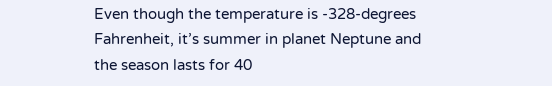Even though the temperature is -328-degrees Fahrenheit, it’s summer in planet Neptune and the season lasts for 40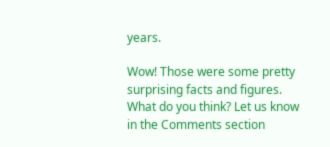years.

Wow! Those were some pretty surprising facts and figures. What do you think? Let us know in the Comments section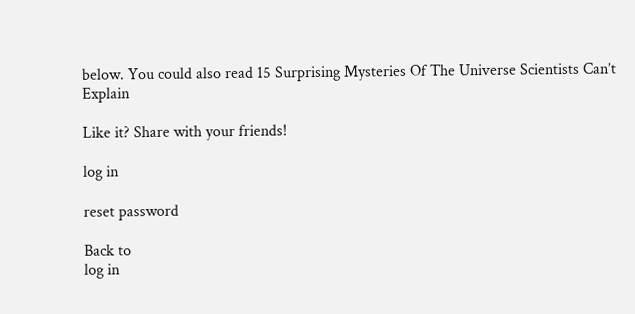below. You could also read 15 Surprising Mysteries Of The Universe Scientists Can’t Explain

Like it? Share with your friends!

log in

reset password

Back to
log in